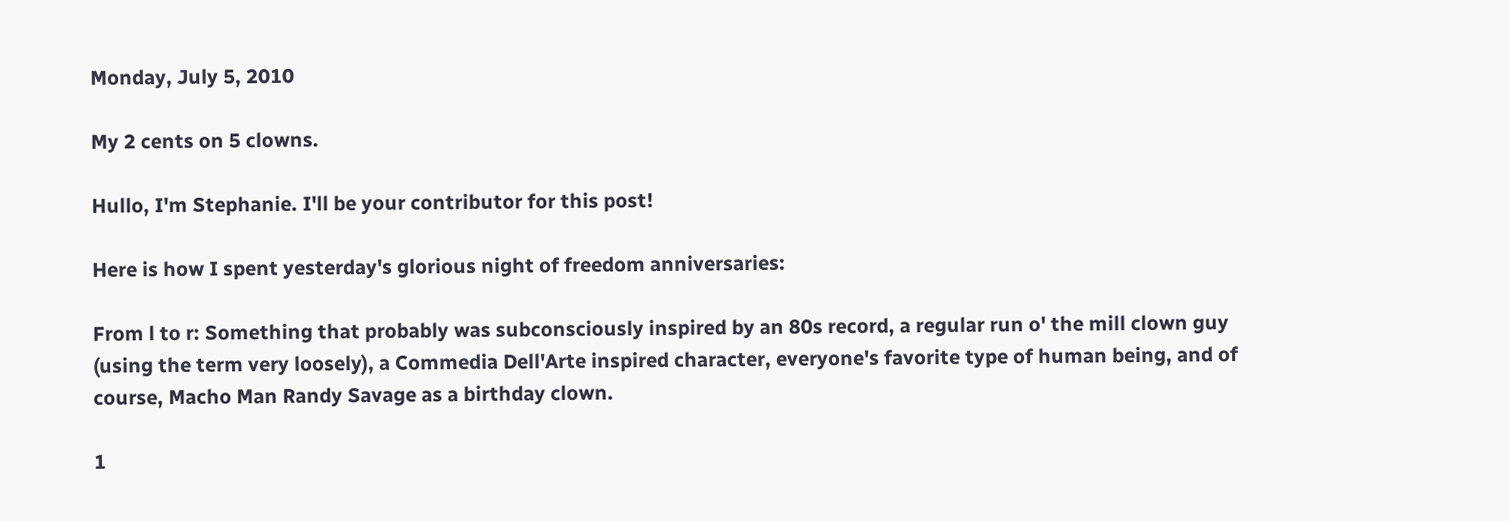Monday, July 5, 2010

My 2 cents on 5 clowns.

Hullo, I'm Stephanie. I'll be your contributor for this post!

Here is how I spent yesterday's glorious night of freedom anniversaries:

From l to r: Something that probably was subconsciously inspired by an 80s record, a regular run o' the mill clown guy (using the term very loosely), a Commedia Dell'Arte inspired character, everyone's favorite type of human being, and of course, Macho Man Randy Savage as a birthday clown.

1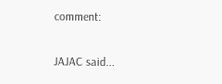comment:

JAJAC said...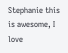Stephanie this is awesome, I love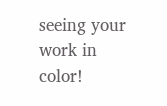seeing your work in color!